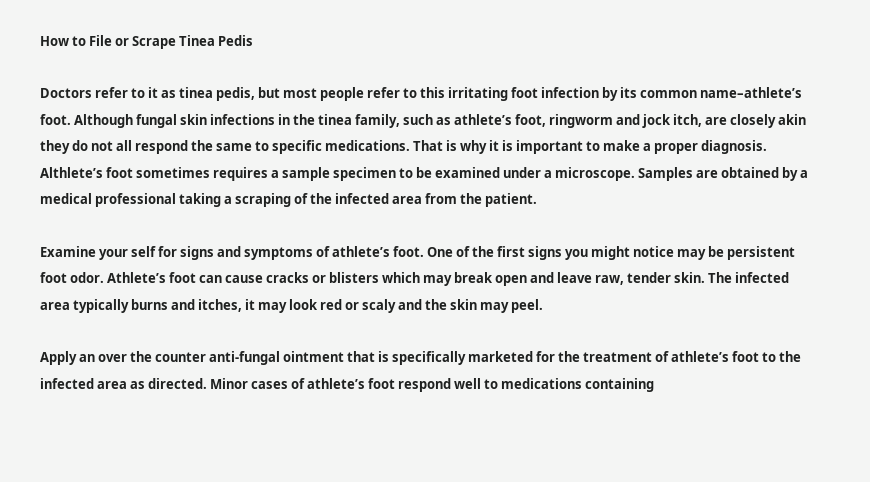How to File or Scrape Tinea Pedis

Doctors refer to it as tinea pedis, but most people refer to this irritating foot infection by its common name–athlete’s foot. Although fungal skin infections in the tinea family, such as athlete’s foot, ringworm and jock itch, are closely akin they do not all respond the same to specific medications. That is why it is important to make a proper diagnosis. Althlete’s foot sometimes requires a sample specimen to be examined under a microscope. Samples are obtained by a medical professional taking a scraping of the infected area from the patient.

Examine your self for signs and symptoms of athlete’s foot. One of the first signs you might notice may be persistent foot odor. Athlete’s foot can cause cracks or blisters which may break open and leave raw, tender skin. The infected area typically burns and itches, it may look red or scaly and the skin may peel.

Apply an over the counter anti-fungal ointment that is specifically marketed for the treatment of athlete’s foot to the infected area as directed. Minor cases of athlete’s foot respond well to medications containing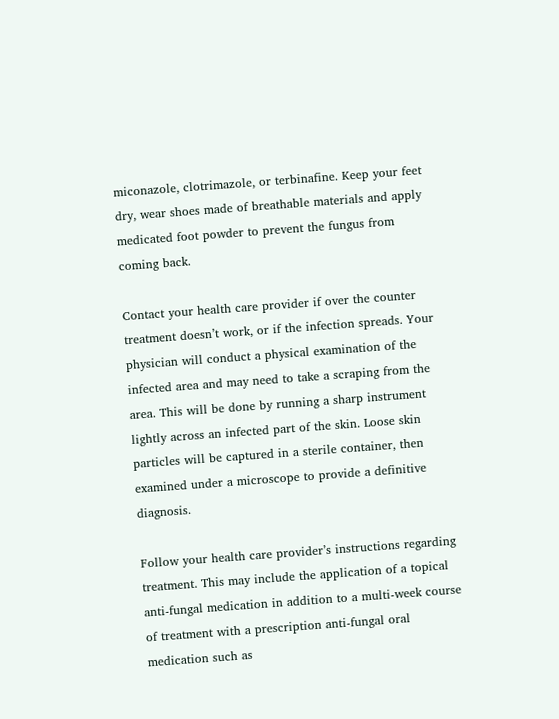miconazole, clotrimazole, or terbinafine. Keep your feet dry, wear shoes made of breathable materials and apply medicated foot powder to prevent the fungus from coming back.

Contact your health care provider if over the counter treatment doesn’t work, or if the infection spreads. Your physician will conduct a physical examination of the infected area and may need to take a scraping from the area. This will be done by running a sharp instrument lightly across an infected part of the skin. Loose skin particles will be captured in a sterile container, then examined under a microscope to provide a definitive diagnosis.

Follow your health care provider’s instructions regarding treatment. This may include the application of a topical anti-fungal medication in addition to a multi-week course of treatment with a prescription anti-fungal oral medication such as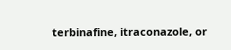terbinafine, itraconazole, or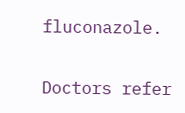fluconazole.

Doctors refer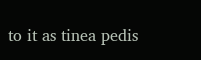to it as tinea pedis